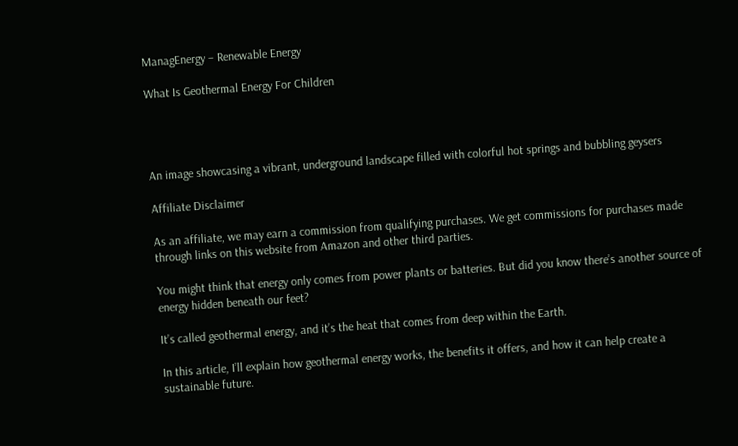ManagEnergy – Renewable Energy

What Is Geothermal Energy For Children




An image showcasing a vibrant, underground landscape filled with colorful hot springs and bubbling geysers

Affiliate Disclaimer

As an affiliate, we may earn a commission from qualifying purchases. We get commissions for purchases made through links on this website from Amazon and other third parties.

You might think that energy only comes from power plants or batteries. But did you know there’s another source of energy hidden beneath our feet?

It’s called geothermal energy, and it’s the heat that comes from deep within the Earth.

In this article, I’ll explain how geothermal energy works, the benefits it offers, and how it can help create a sustainable future.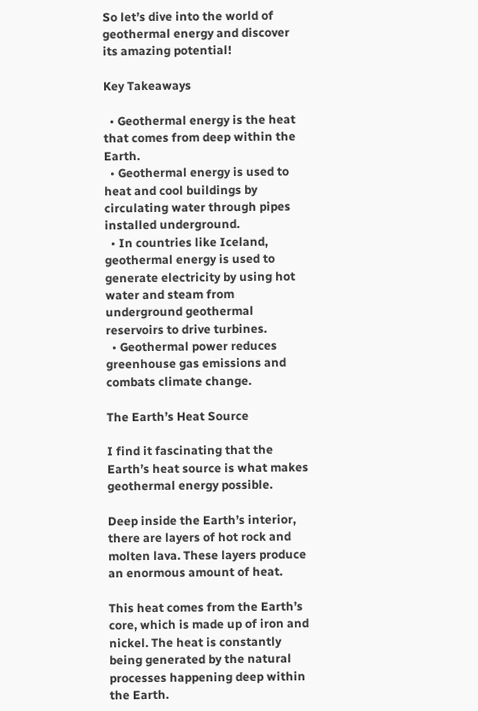So let’s dive into the world of geothermal energy and discover its amazing potential!

Key Takeaways

  • Geothermal energy is the heat that comes from deep within the Earth.
  • Geothermal energy is used to heat and cool buildings by circulating water through pipes installed underground.
  • In countries like Iceland, geothermal energy is used to generate electricity by using hot water and steam from underground geothermal reservoirs to drive turbines.
  • Geothermal power reduces greenhouse gas emissions and combats climate change.

The Earth’s Heat Source

I find it fascinating that the Earth’s heat source is what makes geothermal energy possible.

Deep inside the Earth’s interior, there are layers of hot rock and molten lava. These layers produce an enormous amount of heat.

This heat comes from the Earth’s core, which is made up of iron and nickel. The heat is constantly being generated by the natural processes happening deep within the Earth.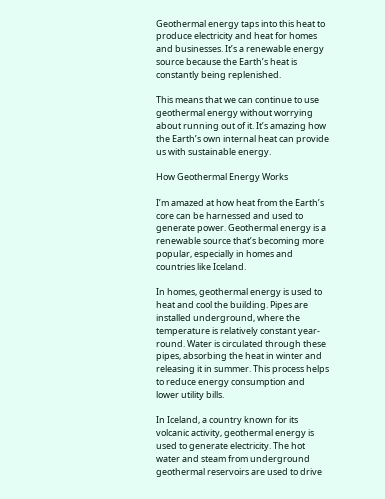Geothermal energy taps into this heat to produce electricity and heat for homes and businesses. It’s a renewable energy source because the Earth’s heat is constantly being replenished.

This means that we can continue to use geothermal energy without worrying about running out of it. It’s amazing how the Earth’s own internal heat can provide us with sustainable energy.

How Geothermal Energy Works

I’m amazed at how heat from the Earth’s core can be harnessed and used to generate power. Geothermal energy is a renewable source that’s becoming more popular, especially in homes and countries like Iceland.

In homes, geothermal energy is used to heat and cool the building. Pipes are installed underground, where the temperature is relatively constant year-round. Water is circulated through these pipes, absorbing the heat in winter and releasing it in summer. This process helps to reduce energy consumption and lower utility bills.

In Iceland, a country known for its volcanic activity, geothermal energy is used to generate electricity. The hot water and steam from underground geothermal reservoirs are used to drive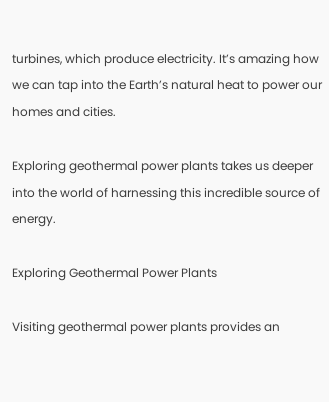turbines, which produce electricity. It’s amazing how we can tap into the Earth’s natural heat to power our homes and cities.

Exploring geothermal power plants takes us deeper into the world of harnessing this incredible source of energy.

Exploring Geothermal Power Plants

Visiting geothermal power plants provides an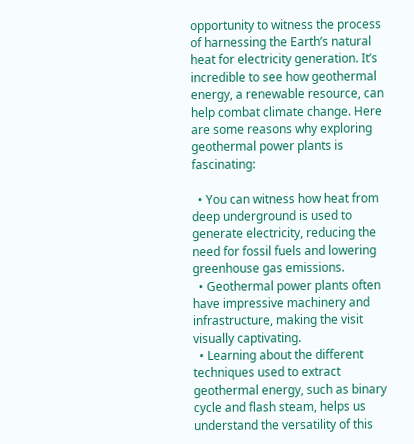opportunity to witness the process of harnessing the Earth’s natural heat for electricity generation. It’s incredible to see how geothermal energy, a renewable resource, can help combat climate change. Here are some reasons why exploring geothermal power plants is fascinating:

  • You can witness how heat from deep underground is used to generate electricity, reducing the need for fossil fuels and lowering greenhouse gas emissions.
  • Geothermal power plants often have impressive machinery and infrastructure, making the visit visually captivating.
  • Learning about the different techniques used to extract geothermal energy, such as binary cycle and flash steam, helps us understand the versatility of this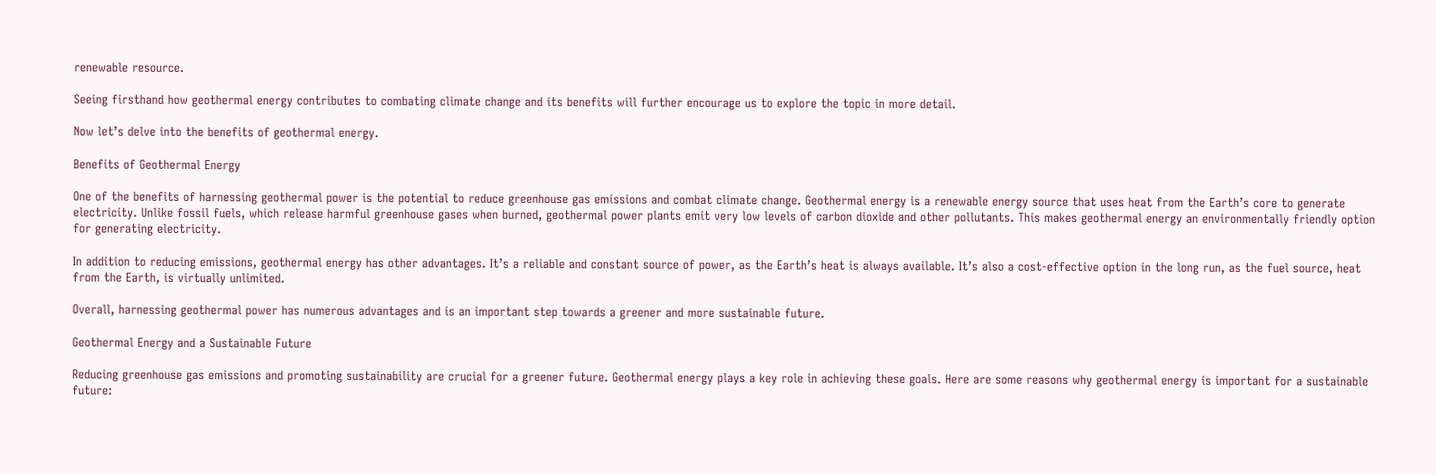renewable resource.

Seeing firsthand how geothermal energy contributes to combating climate change and its benefits will further encourage us to explore the topic in more detail.

Now let’s delve into the benefits of geothermal energy.

Benefits of Geothermal Energy

One of the benefits of harnessing geothermal power is the potential to reduce greenhouse gas emissions and combat climate change. Geothermal energy is a renewable energy source that uses heat from the Earth’s core to generate electricity. Unlike fossil fuels, which release harmful greenhouse gases when burned, geothermal power plants emit very low levels of carbon dioxide and other pollutants. This makes geothermal energy an environmentally friendly option for generating electricity.

In addition to reducing emissions, geothermal energy has other advantages. It’s a reliable and constant source of power, as the Earth’s heat is always available. It’s also a cost-effective option in the long run, as the fuel source, heat from the Earth, is virtually unlimited.

Overall, harnessing geothermal power has numerous advantages and is an important step towards a greener and more sustainable future.

Geothermal Energy and a Sustainable Future

Reducing greenhouse gas emissions and promoting sustainability are crucial for a greener future. Geothermal energy plays a key role in achieving these goals. Here are some reasons why geothermal energy is important for a sustainable future: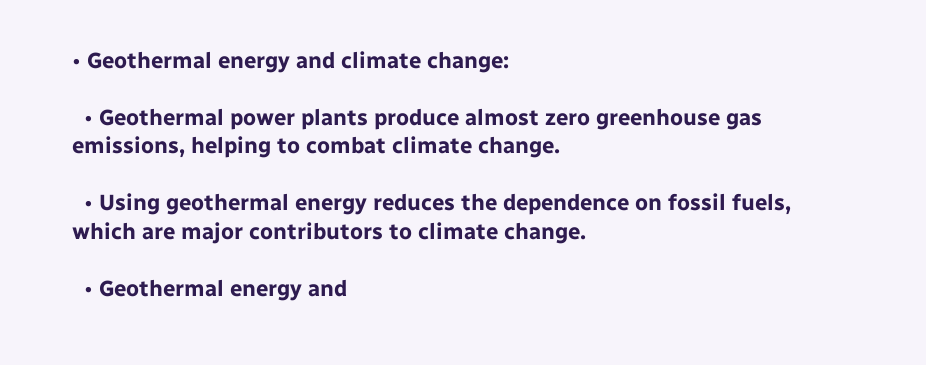• Geothermal energy and climate change:

  • Geothermal power plants produce almost zero greenhouse gas emissions, helping to combat climate change.

  • Using geothermal energy reduces the dependence on fossil fuels, which are major contributors to climate change.

  • Geothermal energy and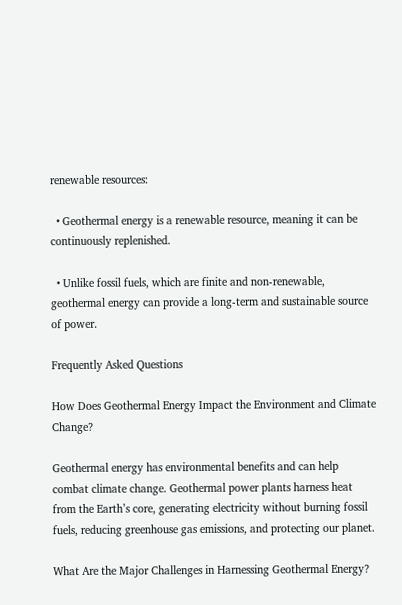renewable resources:

  • Geothermal energy is a renewable resource, meaning it can be continuously replenished.

  • Unlike fossil fuels, which are finite and non-renewable, geothermal energy can provide a long-term and sustainable source of power.

Frequently Asked Questions

How Does Geothermal Energy Impact the Environment and Climate Change?

Geothermal energy has environmental benefits and can help combat climate change. Geothermal power plants harness heat from the Earth’s core, generating electricity without burning fossil fuels, reducing greenhouse gas emissions, and protecting our planet.

What Are the Major Challenges in Harnessing Geothermal Energy?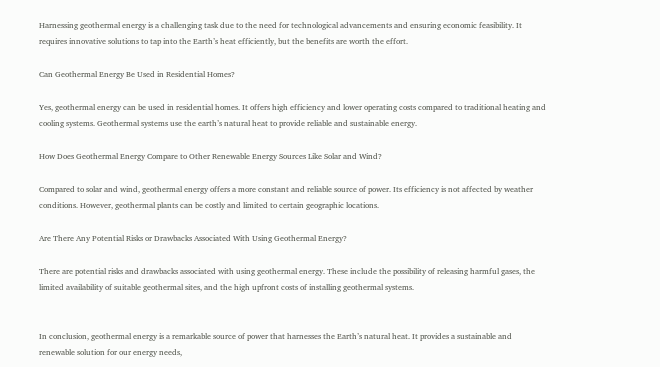Harnessing geothermal energy is a challenging task due to the need for technological advancements and ensuring economic feasibility. It requires innovative solutions to tap into the Earth’s heat efficiently, but the benefits are worth the effort.

Can Geothermal Energy Be Used in Residential Homes?

Yes, geothermal energy can be used in residential homes. It offers high efficiency and lower operating costs compared to traditional heating and cooling systems. Geothermal systems use the earth’s natural heat to provide reliable and sustainable energy.

How Does Geothermal Energy Compare to Other Renewable Energy Sources Like Solar and Wind?

Compared to solar and wind, geothermal energy offers a more constant and reliable source of power. Its efficiency is not affected by weather conditions. However, geothermal plants can be costly and limited to certain geographic locations.

Are There Any Potential Risks or Drawbacks Associated With Using Geothermal Energy?

There are potential risks and drawbacks associated with using geothermal energy. These include the possibility of releasing harmful gases, the limited availability of suitable geothermal sites, and the high upfront costs of installing geothermal systems.


In conclusion, geothermal energy is a remarkable source of power that harnesses the Earth’s natural heat. It provides a sustainable and renewable solution for our energy needs,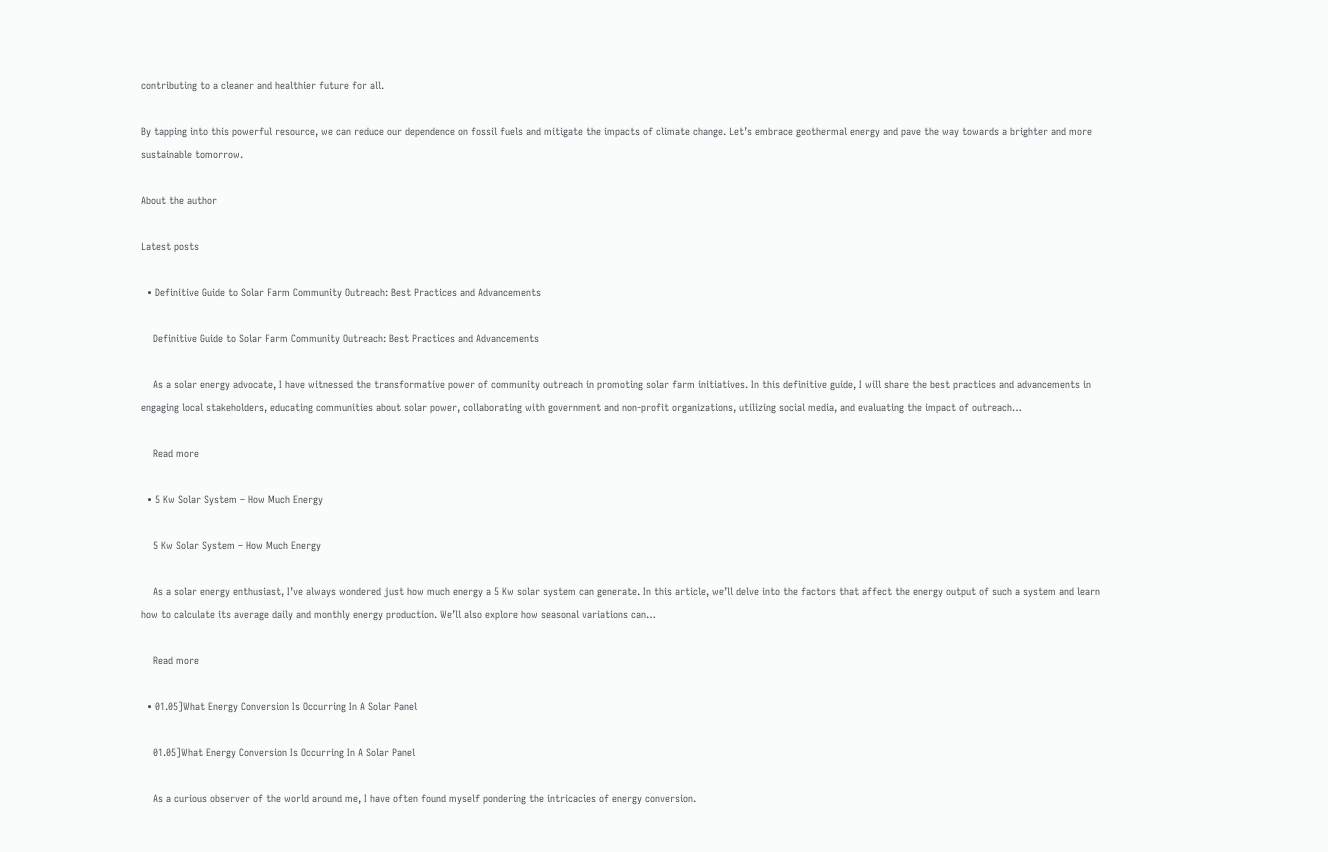contributing to a cleaner and healthier future for all.

By tapping into this powerful resource, we can reduce our dependence on fossil fuels and mitigate the impacts of climate change. Let’s embrace geothermal energy and pave the way towards a brighter and more sustainable tomorrow.

About the author

Latest posts

  • Definitive Guide to Solar Farm Community Outreach: Best Practices and Advancements

    Definitive Guide to Solar Farm Community Outreach: Best Practices and Advancements

    As a solar energy advocate, I have witnessed the transformative power of community outreach in promoting solar farm initiatives. In this definitive guide, I will share the best practices and advancements in engaging local stakeholders, educating communities about solar power, collaborating with government and non-profit organizations, utilizing social media, and evaluating the impact of outreach…

    Read more

  • 5 Kw Solar System – How Much Energy

    5 Kw Solar System – How Much Energy

    As a solar energy enthusiast, I’ve always wondered just how much energy a 5 Kw solar system can generate. In this article, we’ll delve into the factors that affect the energy output of such a system and learn how to calculate its average daily and monthly energy production. We’ll also explore how seasonal variations can…

    Read more

  • 01.05]What Energy Conversion Is Occurring In A Solar Panel

    01.05]What Energy Conversion Is Occurring In A Solar Panel

    As a curious observer of the world around me, I have often found myself pondering the intricacies of energy conversion.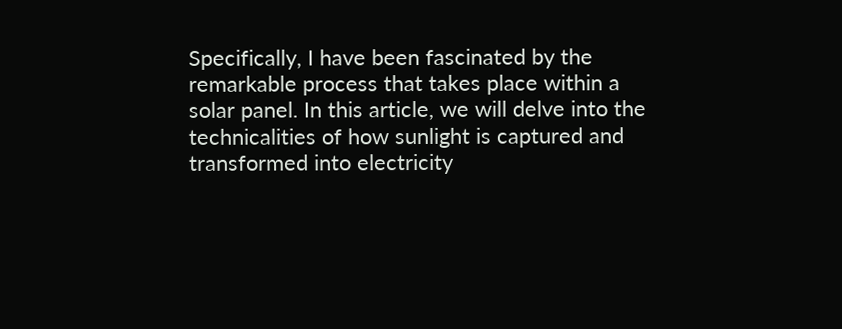Specifically, I have been fascinated by the remarkable process that takes place within a solar panel. In this article, we will delve into the technicalities of how sunlight is captured and transformed into electricity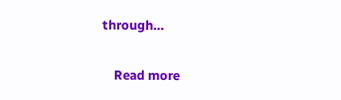through…

    Read more